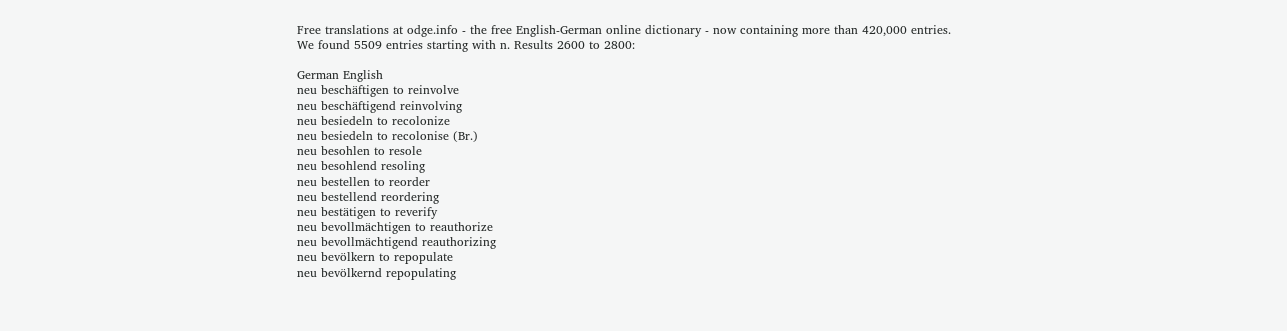Free translations at odge.info - the free English-German online dictionary - now containing more than 420,000 entries.
We found 5509 entries starting with n. Results 2600 to 2800:

German English
neu beschäftigen to reinvolve
neu beschäftigend reinvolving
neu besiedeln to recolonize
neu besiedeln to recolonise (Br.)
neu besohlen to resole
neu besohlend resoling
neu bestellen to reorder
neu bestellend reordering
neu bestätigen to reverify
neu bevollmächtigen to reauthorize
neu bevollmächtigend reauthorizing
neu bevölkern to repopulate
neu bevölkernd repopulating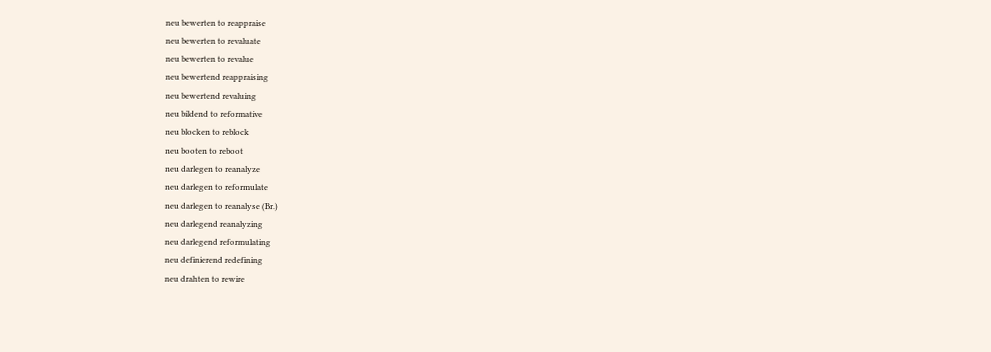neu bewerten to reappraise
neu bewerten to revaluate
neu bewerten to revalue
neu bewertend reappraising
neu bewertend revaluing
neu bildend to reformative
neu blocken to reblock
neu booten to reboot
neu darlegen to reanalyze
neu darlegen to reformulate
neu darlegen to reanalyse (Br.)
neu darlegend reanalyzing
neu darlegend reformulating
neu definierend redefining
neu drahten to rewire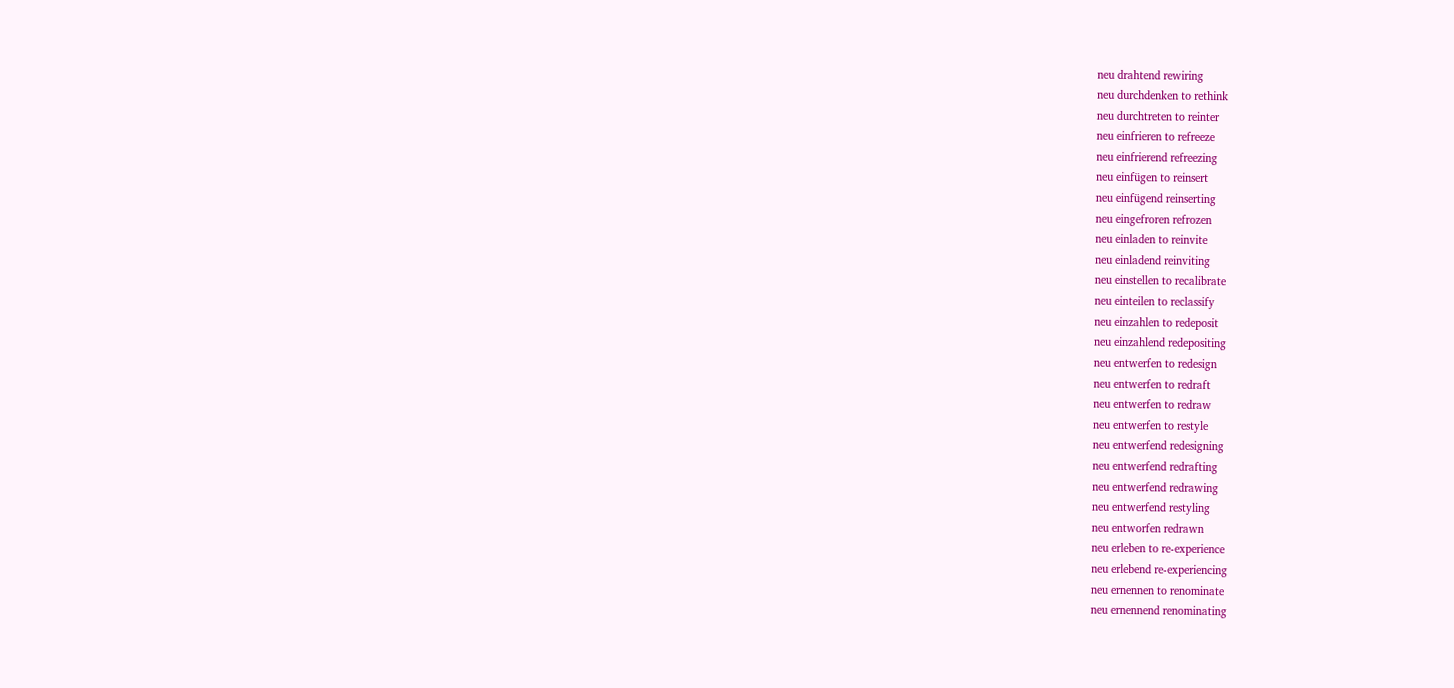neu drahtend rewiring
neu durchdenken to rethink
neu durchtreten to reinter
neu einfrieren to refreeze
neu einfrierend refreezing
neu einfügen to reinsert
neu einfügend reinserting
neu eingefroren refrozen
neu einladen to reinvite
neu einladend reinviting
neu einstellen to recalibrate
neu einteilen to reclassify
neu einzahlen to redeposit
neu einzahlend redepositing
neu entwerfen to redesign
neu entwerfen to redraft
neu entwerfen to redraw
neu entwerfen to restyle
neu entwerfend redesigning
neu entwerfend redrafting
neu entwerfend redrawing
neu entwerfend restyling
neu entworfen redrawn
neu erleben to re-experience
neu erlebend re-experiencing
neu ernennen to renominate
neu ernennend renominating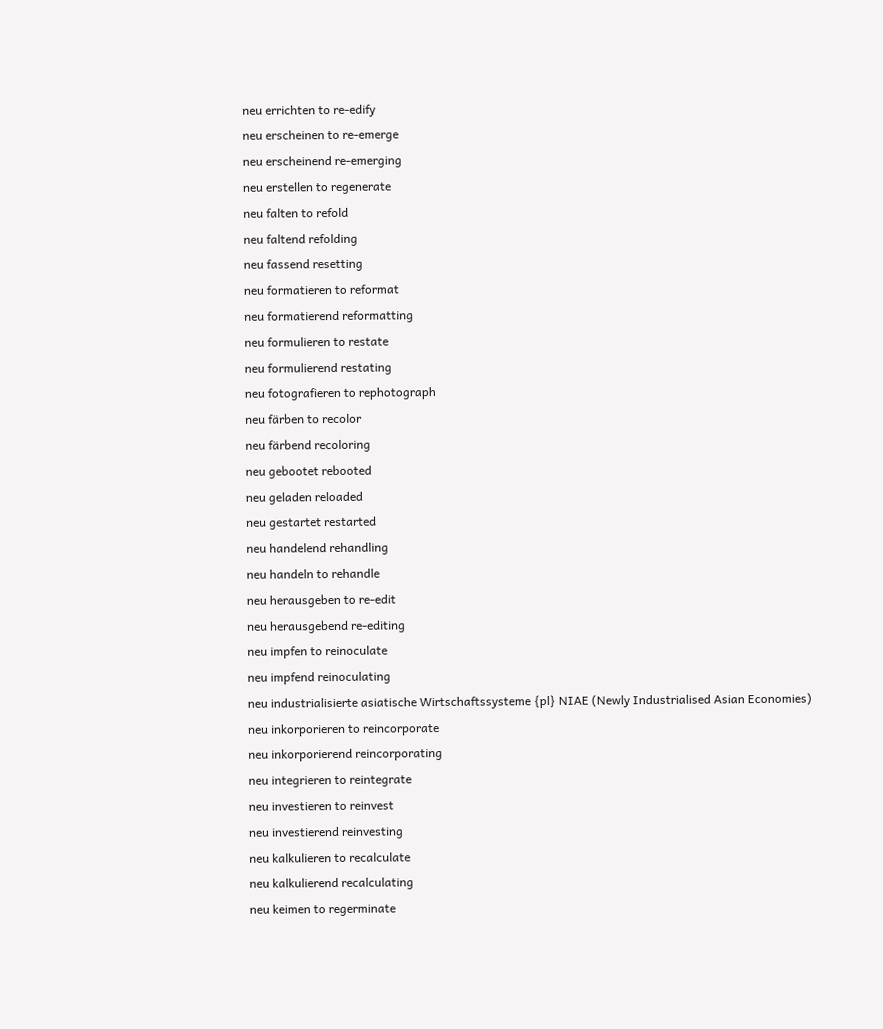neu errichten to re-edify
neu erscheinen to re-emerge
neu erscheinend re-emerging
neu erstellen to regenerate
neu falten to refold
neu faltend refolding
neu fassend resetting
neu formatieren to reformat
neu formatierend reformatting
neu formulieren to restate
neu formulierend restating
neu fotografieren to rephotograph
neu färben to recolor
neu färbend recoloring
neu gebootet rebooted
neu geladen reloaded
neu gestartet restarted
neu handelend rehandling
neu handeln to rehandle
neu herausgeben to re-edit
neu herausgebend re-editing
neu impfen to reinoculate
neu impfend reinoculating
neu industrialisierte asiatische Wirtschaftssysteme {pl} NIAE (Newly Industrialised Asian Economies)
neu inkorporieren to reincorporate
neu inkorporierend reincorporating
neu integrieren to reintegrate
neu investieren to reinvest
neu investierend reinvesting
neu kalkulieren to recalculate
neu kalkulierend recalculating
neu keimen to regerminate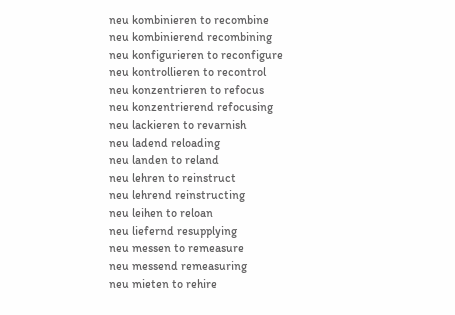neu kombinieren to recombine
neu kombinierend recombining
neu konfigurieren to reconfigure
neu kontrollieren to recontrol
neu konzentrieren to refocus
neu konzentrierend refocusing
neu lackieren to revarnish
neu ladend reloading
neu landen to reland
neu lehren to reinstruct
neu lehrend reinstructing
neu leihen to reloan
neu liefernd resupplying
neu messen to remeasure
neu messend remeasuring
neu mieten to rehire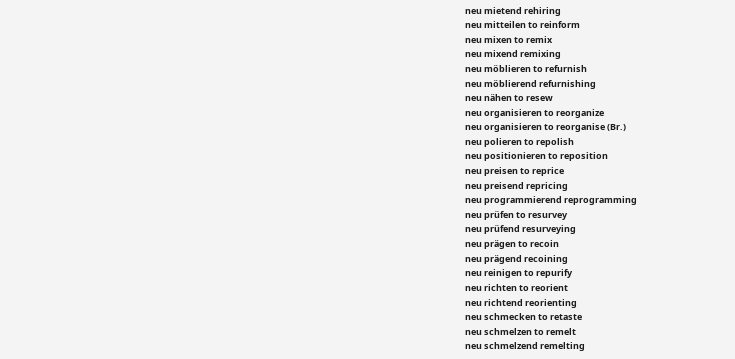neu mietend rehiring
neu mitteilen to reinform
neu mixen to remix
neu mixend remixing
neu möblieren to refurnish
neu möblierend refurnishing
neu nähen to resew
neu organisieren to reorganize
neu organisieren to reorganise (Br.)
neu polieren to repolish
neu positionieren to reposition
neu preisen to reprice
neu preisend repricing
neu programmierend reprogramming
neu prüfen to resurvey
neu prüfend resurveying
neu prägen to recoin
neu prägend recoining
neu reinigen to repurify
neu richten to reorient
neu richtend reorienting
neu schmecken to retaste
neu schmelzen to remelt
neu schmelzend remelting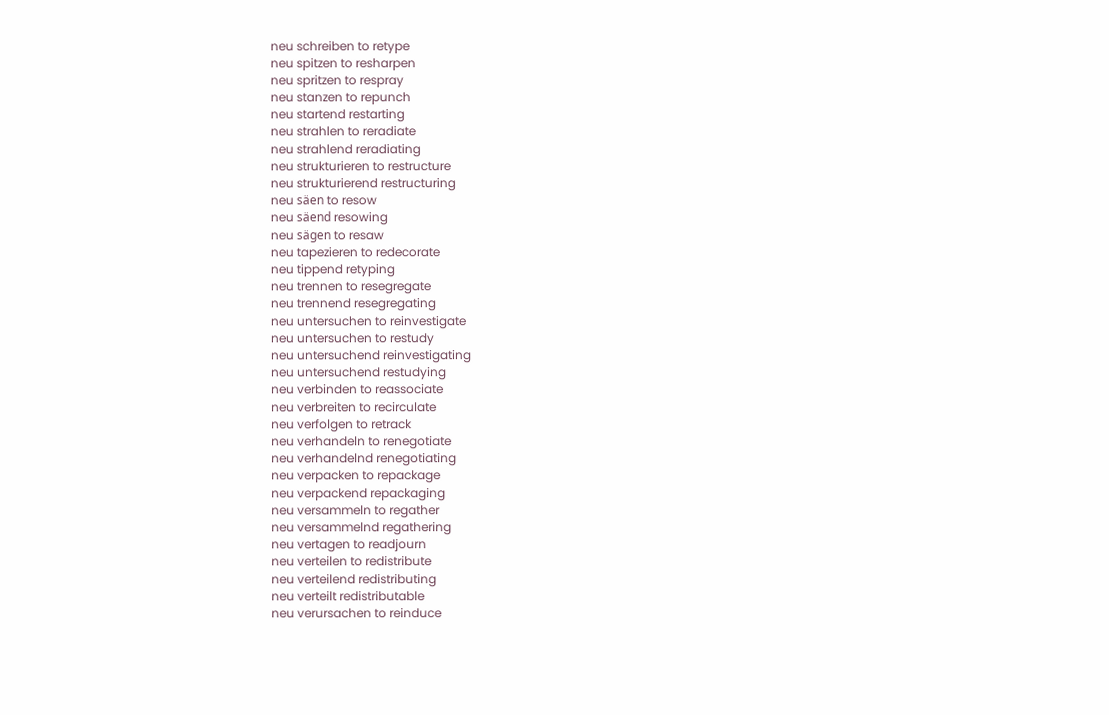neu schreiben to retype
neu spitzen to resharpen
neu spritzen to respray
neu stanzen to repunch
neu startend restarting
neu strahlen to reradiate
neu strahlend reradiating
neu strukturieren to restructure
neu strukturierend restructuring
neu säen to resow
neu säend resowing
neu sägen to resaw
neu tapezieren to redecorate
neu tippend retyping
neu trennen to resegregate
neu trennend resegregating
neu untersuchen to reinvestigate
neu untersuchen to restudy
neu untersuchend reinvestigating
neu untersuchend restudying
neu verbinden to reassociate
neu verbreiten to recirculate
neu verfolgen to retrack
neu verhandeln to renegotiate
neu verhandelnd renegotiating
neu verpacken to repackage
neu verpackend repackaging
neu versammeln to regather
neu versammelnd regathering
neu vertagen to readjourn
neu verteilen to redistribute
neu verteilend redistributing
neu verteilt redistributable
neu verursachen to reinduce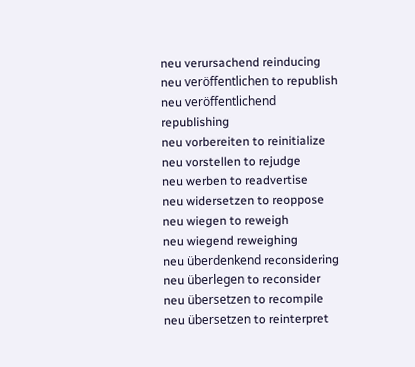neu verursachend reinducing
neu veröffentlichen to republish
neu veröffentlichend republishing
neu vorbereiten to reinitialize
neu vorstellen to rejudge
neu werben to readvertise
neu widersetzen to reoppose
neu wiegen to reweigh
neu wiegend reweighing
neu überdenkend reconsidering
neu überlegen to reconsider
neu übersetzen to recompile
neu übersetzen to reinterpret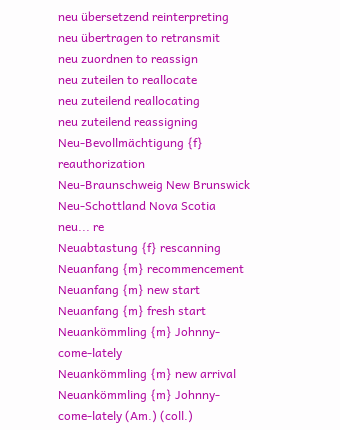neu übersetzend reinterpreting
neu übertragen to retransmit
neu zuordnen to reassign
neu zuteilen to reallocate
neu zuteilend reallocating
neu zuteilend reassigning
Neu-Bevollmächtigung {f} reauthorization
Neu-Braunschweig New Brunswick
Neu-Schottland Nova Scotia
neu... re
Neuabtastung {f} rescanning
Neuanfang {m} recommencement
Neuanfang {m} new start
Neuanfang {m} fresh start
Neuankömmling {m} Johnny-come-lately
Neuankömmling {m} new arrival
Neuankömmling {m} Johnny-come-lately (Am.) (coll.)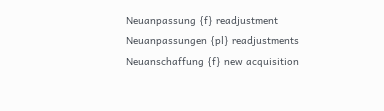Neuanpassung {f} readjustment
Neuanpassungen {pl} readjustments
Neuanschaffung {f} new acquisition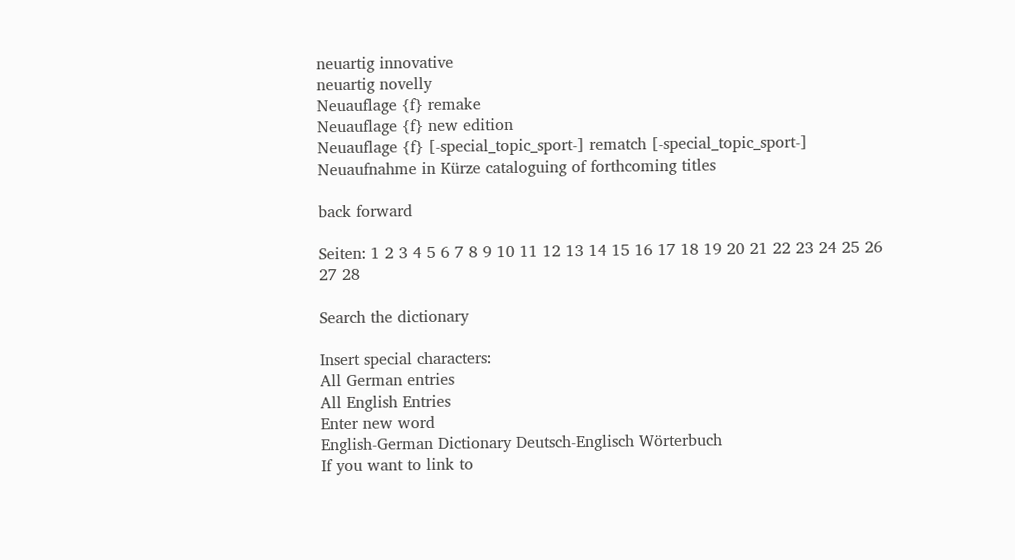neuartig innovative
neuartig novelly
Neuauflage {f} remake
Neuauflage {f} new edition
Neuauflage {f} [-special_topic_sport-] rematch [-special_topic_sport-]
Neuaufnahme in Kürze cataloguing of forthcoming titles

back forward

Seiten: 1 2 3 4 5 6 7 8 9 10 11 12 13 14 15 16 17 18 19 20 21 22 23 24 25 26 27 28

Search the dictionary

Insert special characters:
All German entries
All English Entries
Enter new word
English-German Dictionary Deutsch-Englisch Wörterbuch
If you want to link to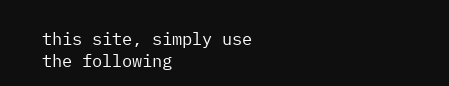this site, simply use the following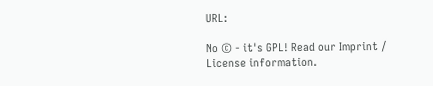URL:

No © - it's GPL! Read our Imprint / License information.